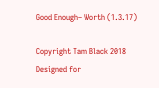Good Enough– Worth (1.3.17)

Copyright Tam Black 2018
Designed for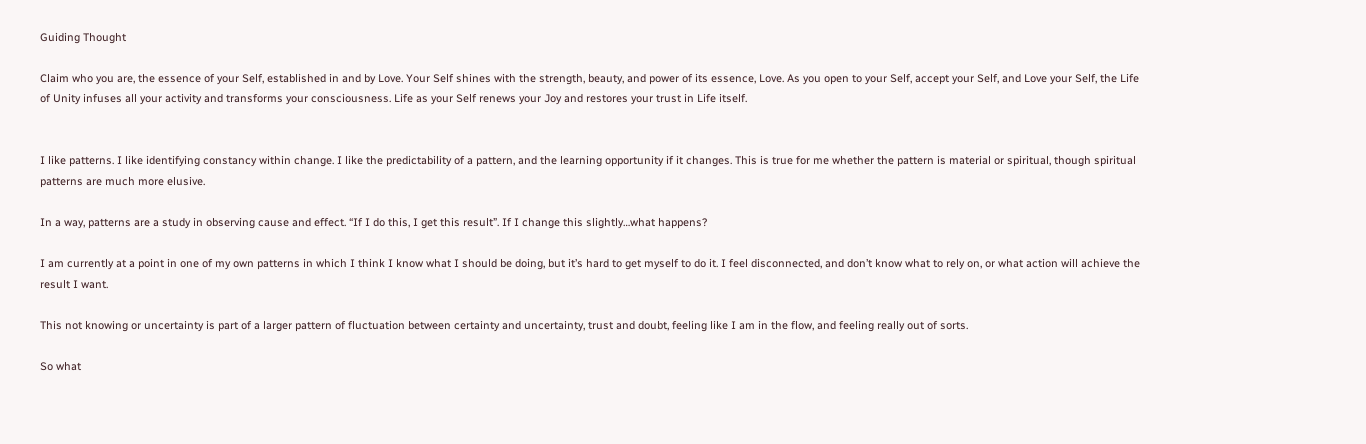Guiding Thought

Claim who you are, the essence of your Self, established in and by Love. Your Self shines with the strength, beauty, and power of its essence, Love. As you open to your Self, accept your Self, and Love your Self, the Life of Unity infuses all your activity and transforms your consciousness. Life as your Self renews your Joy and restores your trust in Life itself.


I like patterns. I like identifying constancy within change. I like the predictability of a pattern, and the learning opportunity if it changes. This is true for me whether the pattern is material or spiritual, though spiritual patterns are much more elusive.

In a way, patterns are a study in observing cause and effect. “If I do this, I get this result”. If I change this slightly…what happens?

I am currently at a point in one of my own patterns in which I think I know what I should be doing, but it’s hard to get myself to do it. I feel disconnected, and don’t know what to rely on, or what action will achieve the result I want.

This not knowing or uncertainty is part of a larger pattern of fluctuation between certainty and uncertainty, trust and doubt, feeling like I am in the flow, and feeling really out of sorts.

So what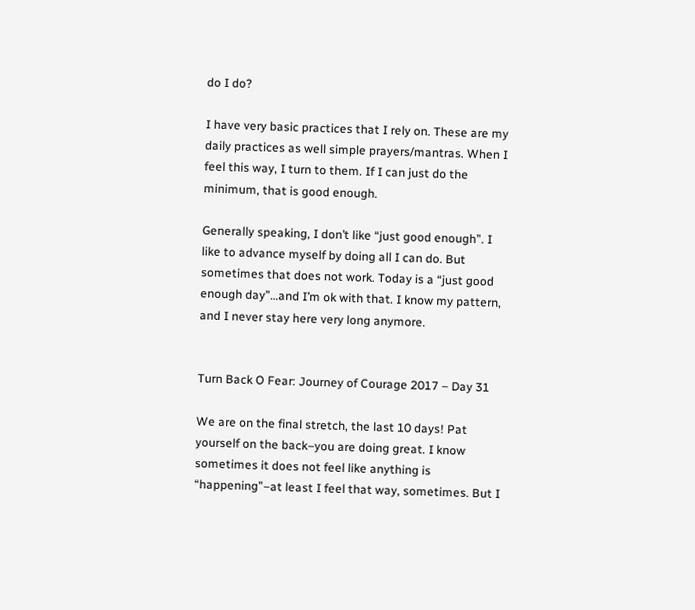do I do?

I have very basic practices that I rely on. These are my daily practices as well simple prayers/mantras. When I feel this way, I turn to them. If I can just do the minimum, that is good enough.

Generally speaking, I don’t like “just good enough”. I like to advance myself by doing all I can do. But sometimes that does not work. Today is a “just good enough day”…and I’m ok with that. I know my pattern, and I never stay here very long anymore.


Turn Back O Fear: Journey of Courage 2017 – Day 31

We are on the final stretch, the last 10 days! Pat yourself on the back–you are doing great. I know sometimes it does not feel like anything is “happening”–at least I feel that way, sometimes. But I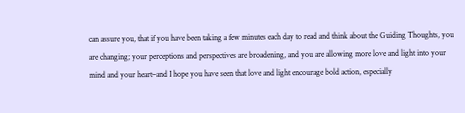can assure you, that if you have been taking a few minutes each day to read and think about the Guiding Thoughts, you are changing; your perceptions and perspectives are broadening, and you are allowing more love and light into your mind and your heart–and I hope you have seen that love and light encourage bold action, especially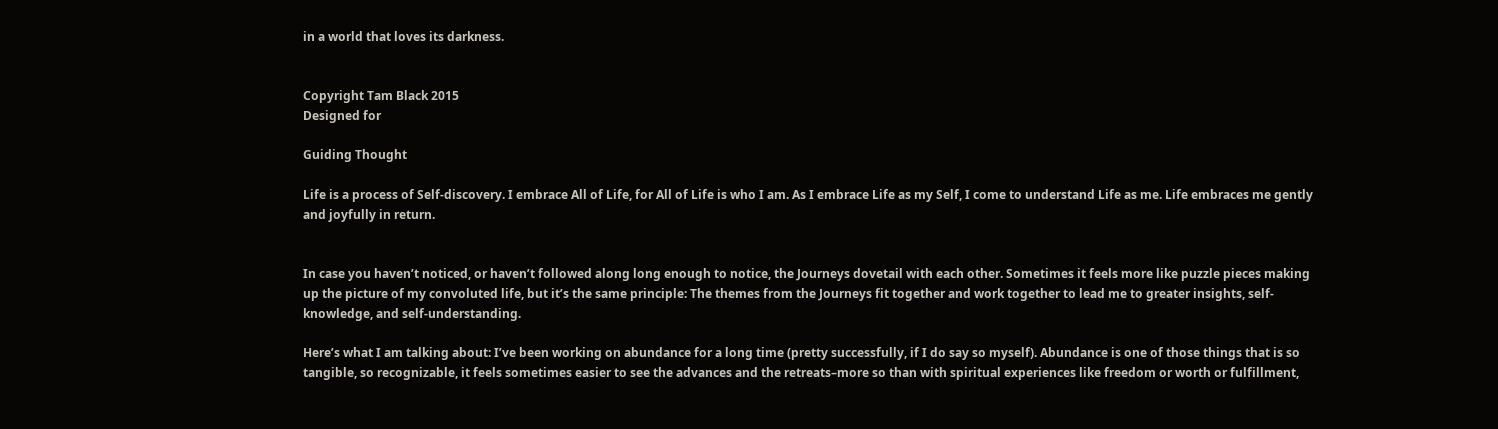in a world that loves its darkness.


Copyright Tam Black 2015
Designed for

Guiding Thought

Life is a process of Self-discovery. I embrace All of Life, for All of Life is who I am. As I embrace Life as my Self, I come to understand Life as me. Life embraces me gently and joyfully in return.


In case you haven’t noticed, or haven’t followed along long enough to notice, the Journeys dovetail with each other. Sometimes it feels more like puzzle pieces making up the picture of my convoluted life, but it’s the same principle: The themes from the Journeys fit together and work together to lead me to greater insights, self-knowledge, and self-understanding.

Here’s what I am talking about: I’ve been working on abundance for a long time (pretty successfully, if I do say so myself). Abundance is one of those things that is so tangible, so recognizable, it feels sometimes easier to see the advances and the retreats–more so than with spiritual experiences like freedom or worth or fulfillment,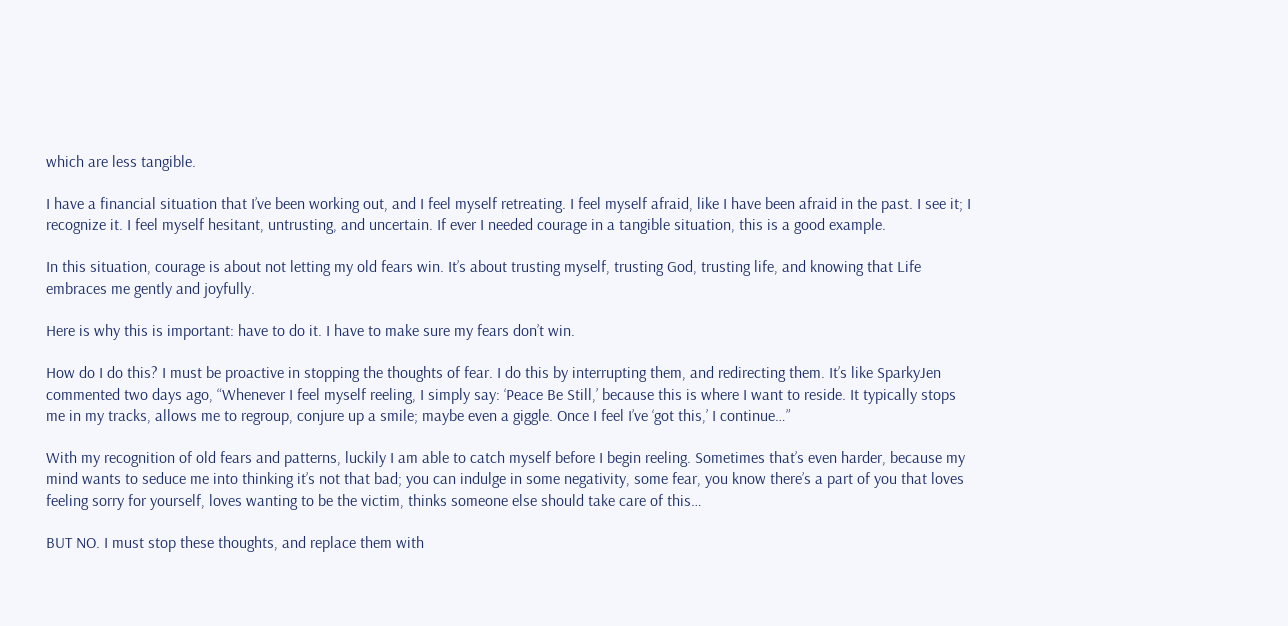which are less tangible.

I have a financial situation that I’ve been working out, and I feel myself retreating. I feel myself afraid, like I have been afraid in the past. I see it; I recognize it. I feel myself hesitant, untrusting, and uncertain. If ever I needed courage in a tangible situation, this is a good example.

In this situation, courage is about not letting my old fears win. It’s about trusting myself, trusting God, trusting life, and knowing that Life embraces me gently and joyfully.

Here is why this is important: have to do it. I have to make sure my fears don’t win.

How do I do this? I must be proactive in stopping the thoughts of fear. I do this by interrupting them, and redirecting them. It’s like SparkyJen commented two days ago, “Whenever I feel myself reeling, I simply say: ‘Peace Be Still,’ because this is where I want to reside. It typically stops me in my tracks, allows me to regroup, conjure up a smile; maybe even a giggle. Once I feel I’ve ‘got this,’ I continue…”

With my recognition of old fears and patterns, luckily I am able to catch myself before I begin reeling. Sometimes that’s even harder, because my mind wants to seduce me into thinking it’s not that bad; you can indulge in some negativity, some fear, you know there’s a part of you that loves feeling sorry for yourself, loves wanting to be the victim, thinks someone else should take care of this…

BUT NO. I must stop these thoughts, and replace them with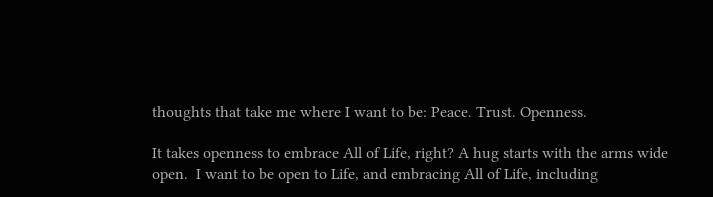thoughts that take me where I want to be: Peace. Trust. Openness.

It takes openness to embrace All of Life, right? A hug starts with the arms wide open.  I want to be open to Life, and embracing All of Life, including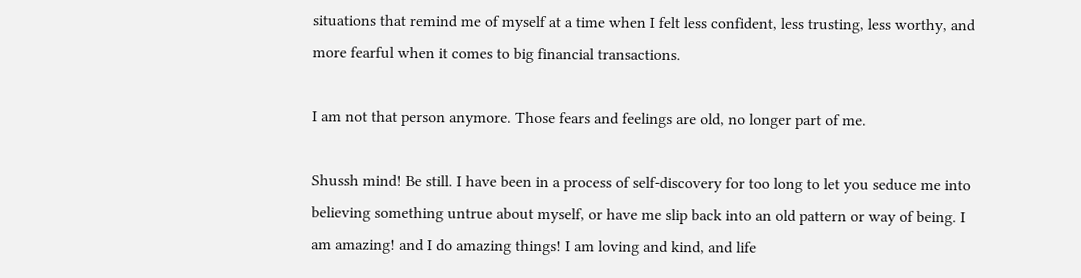situations that remind me of myself at a time when I felt less confident, less trusting, less worthy, and more fearful when it comes to big financial transactions.

I am not that person anymore. Those fears and feelings are old, no longer part of me.

Shussh mind! Be still. I have been in a process of self-discovery for too long to let you seduce me into believing something untrue about myself, or have me slip back into an old pattern or way of being. I am amazing! and I do amazing things! I am loving and kind, and life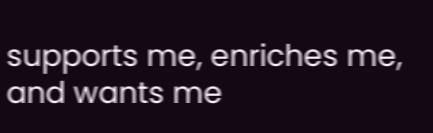supports me, enriches me, and wants me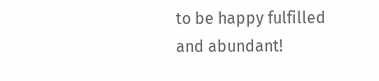to be happy fulfilled and abundant!